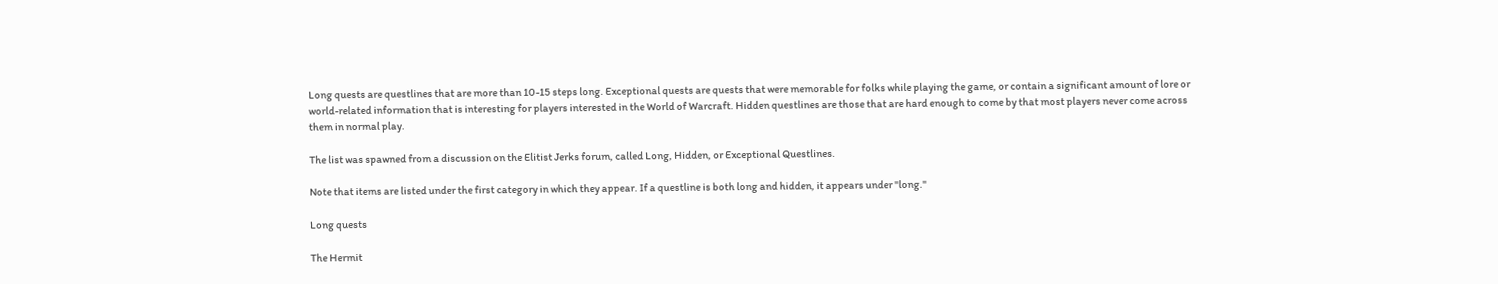Long quests are questlines that are more than 10-15 steps long. Exceptional quests are quests that were memorable for folks while playing the game, or contain a significant amount of lore or world-related information that is interesting for players interested in the World of Warcraft. Hidden questlines are those that are hard enough to come by that most players never come across them in normal play.

The list was spawned from a discussion on the Elitist Jerks forum, called Long, Hidden, or Exceptional Questlines.

Note that items are listed under the first category in which they appear. If a questline is both long and hidden, it appears under "long."

Long quests

The Hermit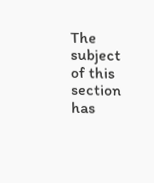The subject of this section has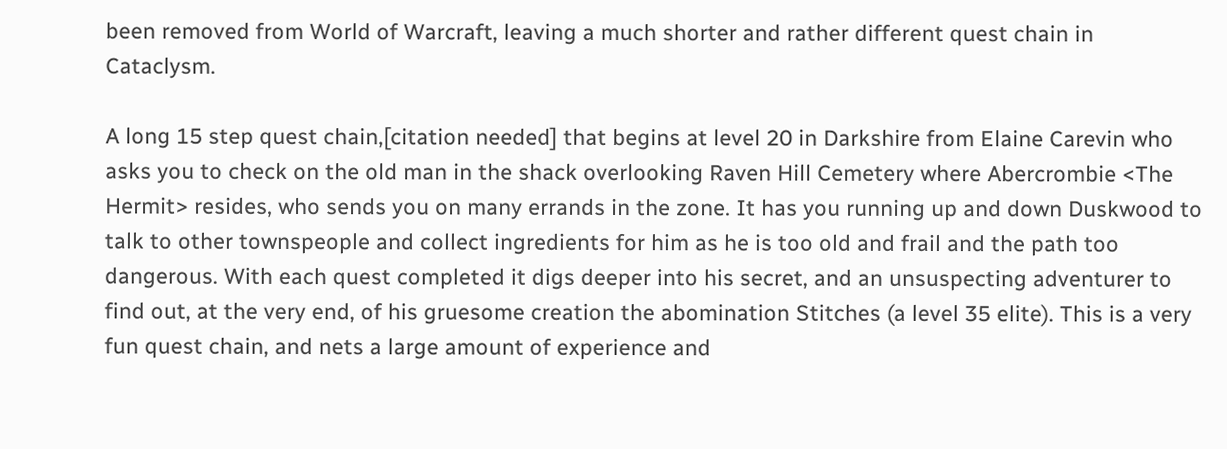been removed from World of Warcraft, leaving a much shorter and rather different quest chain in  Cataclysm.

A long 15 step quest chain,[citation needed] that begins at level 20 in Darkshire from Elaine Carevin who asks you to check on the old man in the shack overlooking Raven Hill Cemetery where Abercrombie <The Hermit> resides, who sends you on many errands in the zone. It has you running up and down Duskwood to talk to other townspeople and collect ingredients for him as he is too old and frail and the path too dangerous. With each quest completed it digs deeper into his secret, and an unsuspecting adventurer to find out, at the very end, of his gruesome creation the abomination Stitches (a level 35 elite). This is a very fun quest chain, and nets a large amount of experience and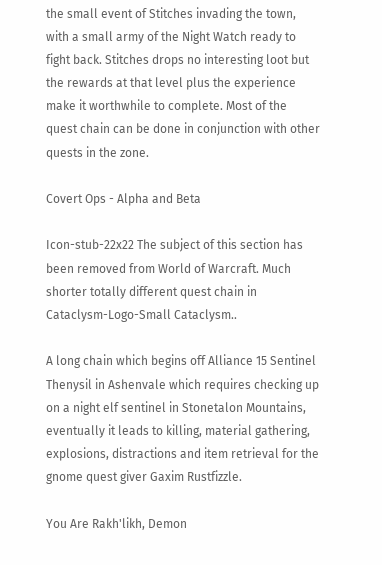the small event of Stitches invading the town, with a small army of the Night Watch ready to fight back. Stitches drops no interesting loot but the rewards at that level plus the experience make it worthwhile to complete. Most of the quest chain can be done in conjunction with other quests in the zone.

Covert Ops - Alpha and Beta

Icon-stub-22x22 The subject of this section has been removed from World of Warcraft. Much shorter totally different quest chain in Cataclysm-Logo-Small Cataclysm..

A long chain which begins off Alliance 15 Sentinel Thenysil in Ashenvale which requires checking up on a night elf sentinel in Stonetalon Mountains, eventually it leads to killing, material gathering, explosions, distractions and item retrieval for the gnome quest giver Gaxim Rustfizzle.

You Are Rakh'likh, Demon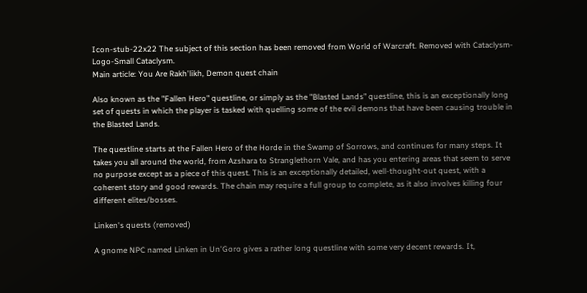Icon-stub-22x22 The subject of this section has been removed from World of Warcraft. Removed with Cataclysm-Logo-Small Cataclysm.
Main article: You Are Rakh'likh, Demon quest chain

Also known as the "Fallen Hero" questline, or simply as the "Blasted Lands" questline, this is an exceptionally long set of quests in which the player is tasked with quelling some of the evil demons that have been causing trouble in the Blasted Lands.

The questline starts at the Fallen Hero of the Horde in the Swamp of Sorrows, and continues for many steps. It takes you all around the world, from Azshara to Stranglethorn Vale, and has you entering areas that seem to serve no purpose except as a piece of this quest. This is an exceptionally detailed, well-thought-out quest, with a coherent story and good rewards. The chain may require a full group to complete, as it also involves killing four different elites/bosses.

Linken's quests (removed)

A gnome NPC named Linken in Un'Goro gives a rather long questline with some very decent rewards. It,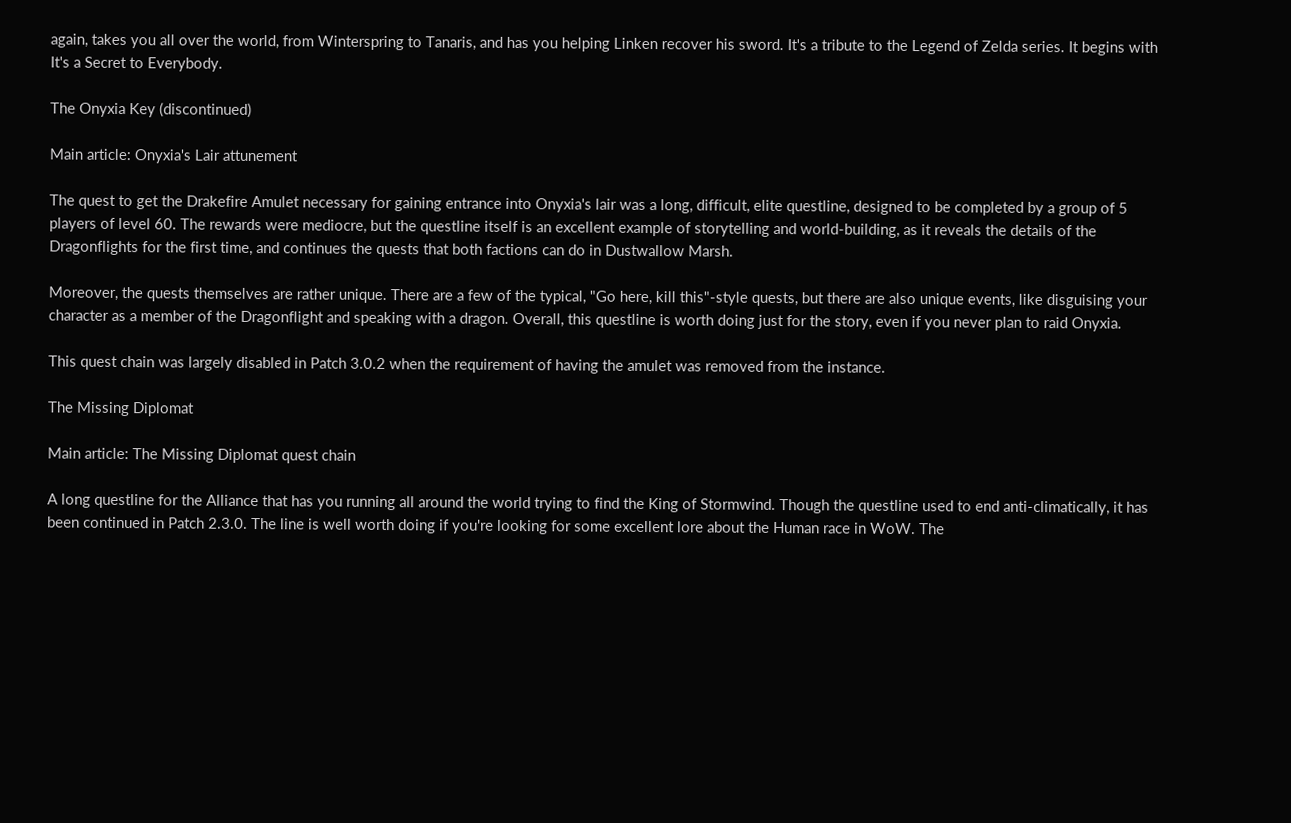again, takes you all over the world, from Winterspring to Tanaris, and has you helping Linken recover his sword. It's a tribute to the Legend of Zelda series. It begins with It's a Secret to Everybody.

The Onyxia Key (discontinued)

Main article: Onyxia's Lair attunement

The quest to get the Drakefire Amulet necessary for gaining entrance into Onyxia's lair was a long, difficult, elite questline, designed to be completed by a group of 5 players of level 60. The rewards were mediocre, but the questline itself is an excellent example of storytelling and world-building, as it reveals the details of the Dragonflights for the first time, and continues the quests that both factions can do in Dustwallow Marsh.

Moreover, the quests themselves are rather unique. There are a few of the typical, "Go here, kill this"-style quests, but there are also unique events, like disguising your character as a member of the Dragonflight and speaking with a dragon. Overall, this questline is worth doing just for the story, even if you never plan to raid Onyxia.

This quest chain was largely disabled in Patch 3.0.2 when the requirement of having the amulet was removed from the instance.

The Missing Diplomat

Main article: The Missing Diplomat quest chain

A long questline for the Alliance that has you running all around the world trying to find the King of Stormwind. Though the questline used to end anti-climatically, it has been continued in Patch 2.3.0. The line is well worth doing if you're looking for some excellent lore about the Human race in WoW. The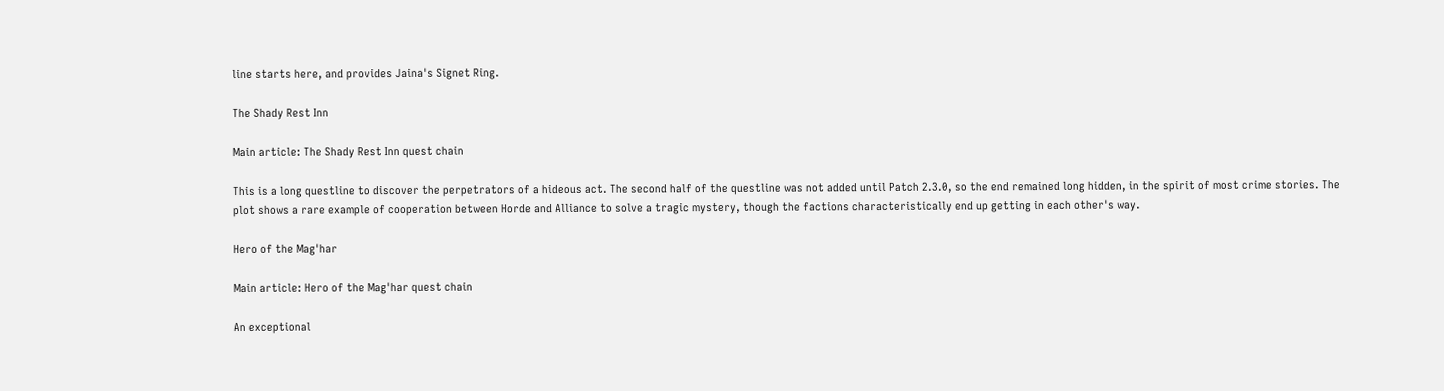line starts here, and provides Jaina's Signet Ring.

The Shady Rest Inn

Main article: The Shady Rest Inn quest chain

This is a long questline to discover the perpetrators of a hideous act. The second half of the questline was not added until Patch 2.3.0, so the end remained long hidden, in the spirit of most crime stories. The plot shows a rare example of cooperation between Horde and Alliance to solve a tragic mystery, though the factions characteristically end up getting in each other's way.

Hero of the Mag'har

Main article: Hero of the Mag'har quest chain

An exceptional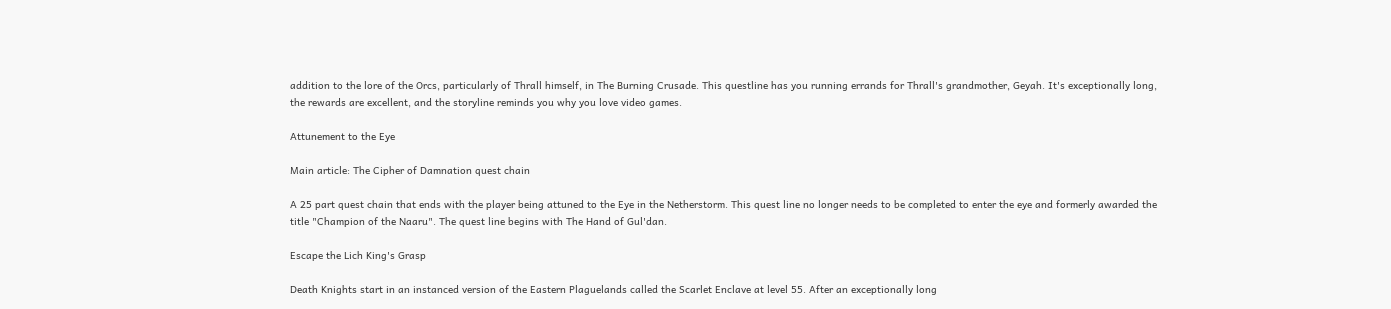addition to the lore of the Orcs, particularly of Thrall himself, in The Burning Crusade. This questline has you running errands for Thrall's grandmother, Geyah. It's exceptionally long, the rewards are excellent, and the storyline reminds you why you love video games.

Attunement to the Eye

Main article: The Cipher of Damnation quest chain

A 25 part quest chain that ends with the player being attuned to the Eye in the Netherstorm. This quest line no longer needs to be completed to enter the eye and formerly awarded the title "Champion of the Naaru". The quest line begins with The Hand of Gul'dan.

Escape the Lich King's Grasp

Death Knights start in an instanced version of the Eastern Plaguelands called the Scarlet Enclave at level 55. After an exceptionally long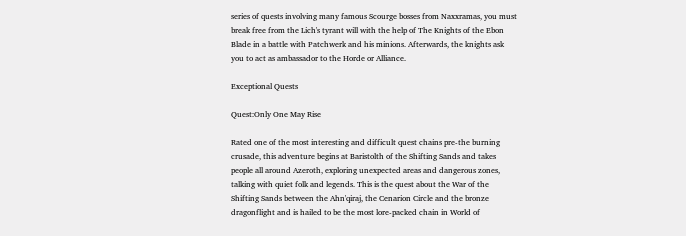series of quests involving many famous Scourge bosses from Naxxramas, you must break free from the Lich's tyrant will with the help of The Knights of the Ebon Blade in a battle with Patchwerk and his minions. Afterwards, the knights ask you to act as ambassador to the Horde or Alliance.

Exceptional Quests

Quest:Only One May Rise

Rated one of the most interesting and difficult quest chains pre-the burning crusade, this adventure begins at Baristolth of the Shifting Sands and takes people all around Azeroth, exploring unexpected areas and dangerous zones, talking with quiet folk and legends. This is the quest about the War of the Shifting Sands between the Ahn'qiraj, the Cenarion Circle and the bronze dragonflight and is hailed to be the most lore-packed chain in World of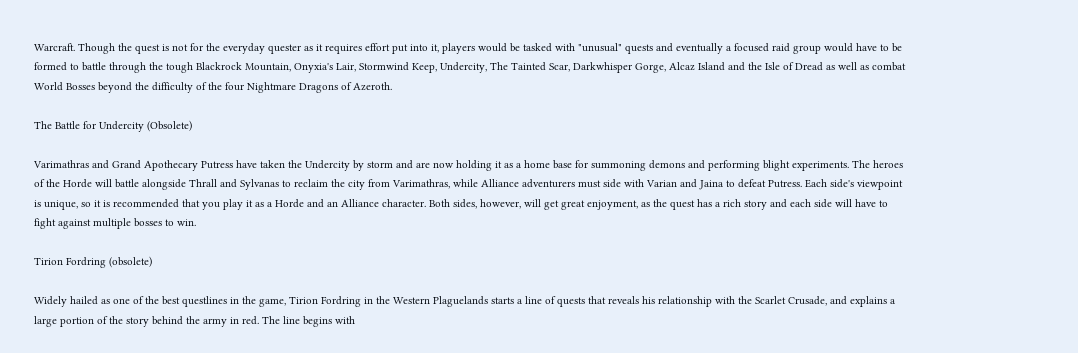Warcraft. Though the quest is not for the everyday quester as it requires effort put into it, players would be tasked with "unusual" quests and eventually a focused raid group would have to be formed to battle through the tough Blackrock Mountain, Onyxia's Lair, Stormwind Keep, Undercity, The Tainted Scar, Darkwhisper Gorge, Alcaz Island and the Isle of Dread as well as combat World Bosses beyond the difficulty of the four Nightmare Dragons of Azeroth.

The Battle for Undercity (Obsolete)

Varimathras and Grand Apothecary Putress have taken the Undercity by storm and are now holding it as a home base for summoning demons and performing blight experiments. The heroes of the Horde will battle alongside Thrall and Sylvanas to reclaim the city from Varimathras, while Alliance adventurers must side with Varian and Jaina to defeat Putress. Each side's viewpoint is unique, so it is recommended that you play it as a Horde and an Alliance character. Both sides, however, will get great enjoyment, as the quest has a rich story and each side will have to fight against multiple bosses to win.

Tirion Fordring (obsolete)

Widely hailed as one of the best questlines in the game, Tirion Fordring in the Western Plaguelands starts a line of quests that reveals his relationship with the Scarlet Crusade, and explains a large portion of the story behind the army in red. The line begins with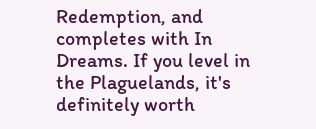Redemption, and completes with In Dreams. If you level in the Plaguelands, it's definitely worth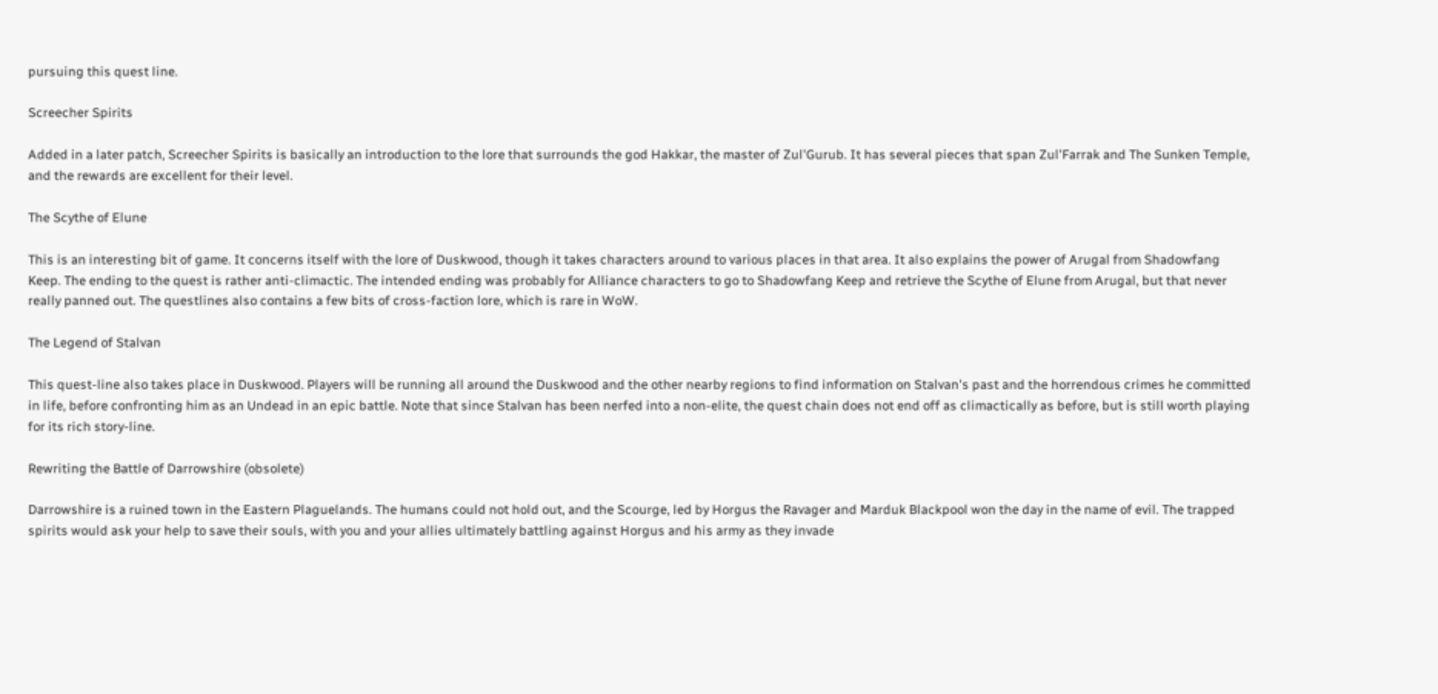pursuing this quest line.

Screecher Spirits

Added in a later patch, Screecher Spirits is basically an introduction to the lore that surrounds the god Hakkar, the master of Zul'Gurub. It has several pieces that span Zul'Farrak and The Sunken Temple, and the rewards are excellent for their level.

The Scythe of Elune

This is an interesting bit of game. It concerns itself with the lore of Duskwood, though it takes characters around to various places in that area. It also explains the power of Arugal from Shadowfang Keep. The ending to the quest is rather anti-climactic. The intended ending was probably for Alliance characters to go to Shadowfang Keep and retrieve the Scythe of Elune from Arugal, but that never really panned out. The questlines also contains a few bits of cross-faction lore, which is rare in WoW.

The Legend of Stalvan

This quest-line also takes place in Duskwood. Players will be running all around the Duskwood and the other nearby regions to find information on Stalvan's past and the horrendous crimes he committed in life, before confronting him as an Undead in an epic battle. Note that since Stalvan has been nerfed into a non-elite, the quest chain does not end off as climactically as before, but is still worth playing for its rich story-line.

Rewriting the Battle of Darrowshire (obsolete)

Darrowshire is a ruined town in the Eastern Plaguelands. The humans could not hold out, and the Scourge, led by Horgus the Ravager and Marduk Blackpool won the day in the name of evil. The trapped spirits would ask your help to save their souls, with you and your allies ultimately battling against Horgus and his army as they invade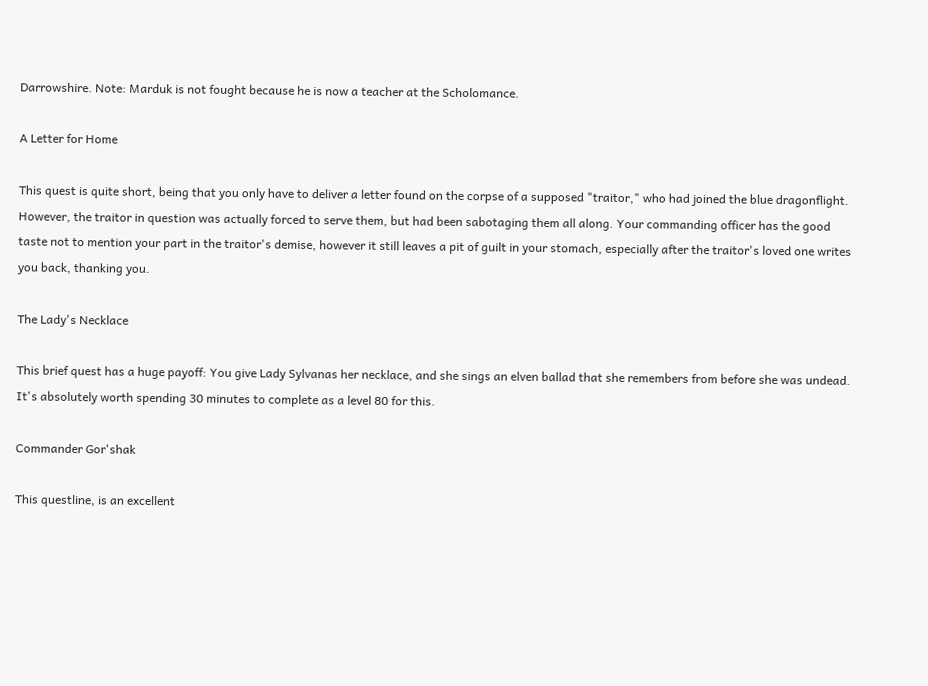Darrowshire. Note: Marduk is not fought because he is now a teacher at the Scholomance.

A Letter for Home

This quest is quite short, being that you only have to deliver a letter found on the corpse of a supposed "traitor," who had joined the blue dragonflight. However, the traitor in question was actually forced to serve them, but had been sabotaging them all along. Your commanding officer has the good taste not to mention your part in the traitor's demise, however it still leaves a pit of guilt in your stomach, especially after the traitor's loved one writes you back, thanking you.

The Lady's Necklace

This brief quest has a huge payoff: You give Lady Sylvanas her necklace, and she sings an elven ballad that she remembers from before she was undead. It's absolutely worth spending 30 minutes to complete as a level 80 for this.

Commander Gor'shak

This questline, is an excellent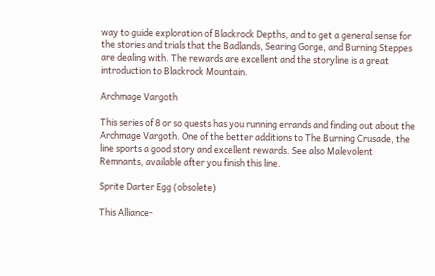way to guide exploration of Blackrock Depths, and to get a general sense for the stories and trials that the Badlands, Searing Gorge, and Burning Steppes are dealing with. The rewards are excellent and the storyline is a great introduction to Blackrock Mountain.

Archmage Vargoth

This series of 8 or so quests has you running errands and finding out about the Archmage Vargoth. One of the better additions to The Burning Crusade, the line sports a good story and excellent rewards. See also Malevolent Remnants, available after you finish this line.

Sprite Darter Egg (obsolete)

This Alliance-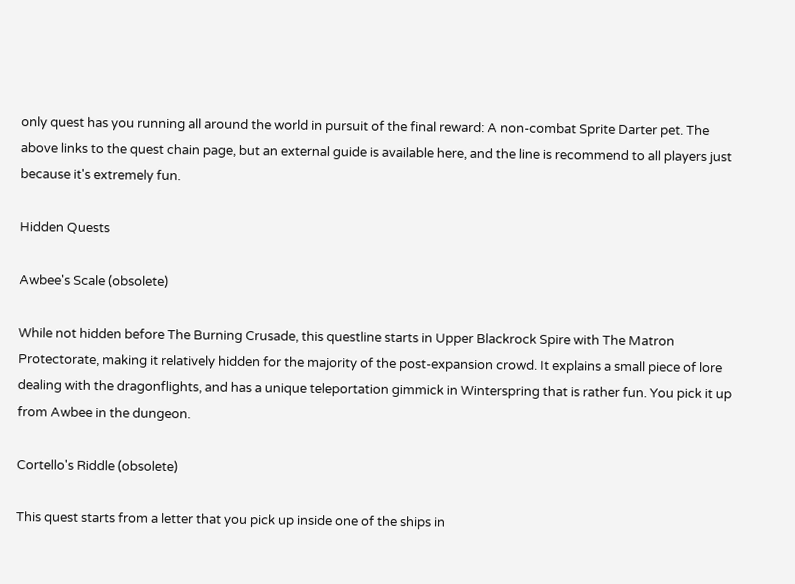only quest has you running all around the world in pursuit of the final reward: A non-combat Sprite Darter pet. The above links to the quest chain page, but an external guide is available here, and the line is recommend to all players just because it's extremely fun.

Hidden Quests

Awbee's Scale (obsolete)

While not hidden before The Burning Crusade, this questline starts in Upper Blackrock Spire with The Matron Protectorate, making it relatively hidden for the majority of the post-expansion crowd. It explains a small piece of lore dealing with the dragonflights, and has a unique teleportation gimmick in Winterspring that is rather fun. You pick it up from Awbee in the dungeon.

Cortello's Riddle (obsolete)

This quest starts from a letter that you pick up inside one of the ships in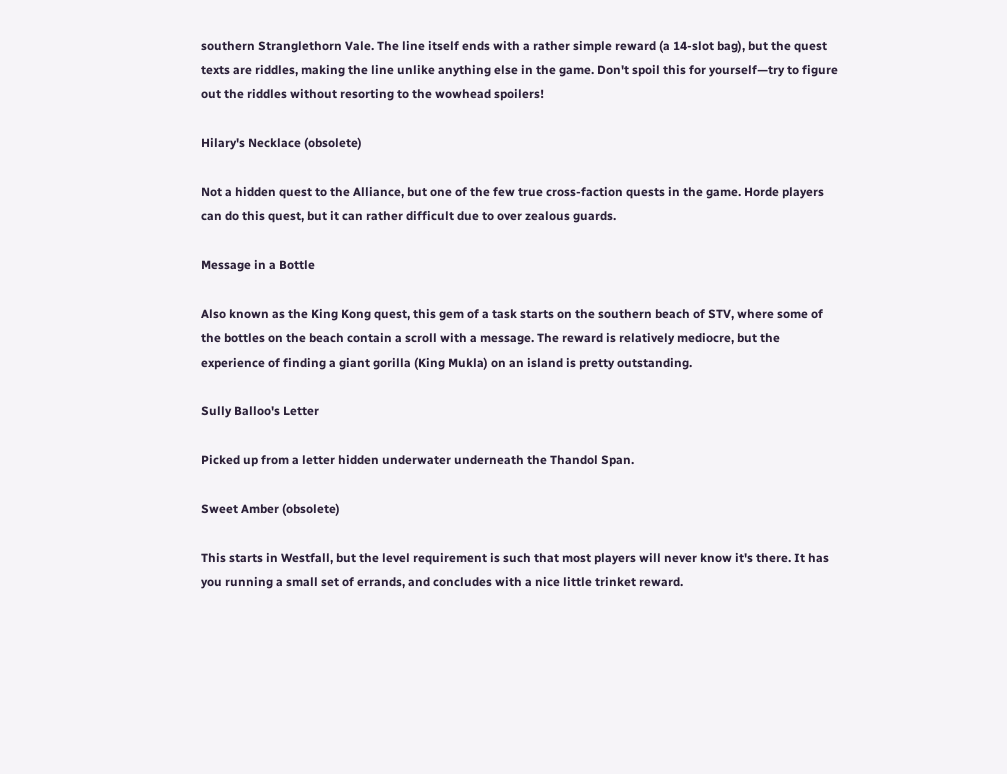southern Stranglethorn Vale. The line itself ends with a rather simple reward (a 14-slot bag), but the quest texts are riddles, making the line unlike anything else in the game. Don't spoil this for yourself—try to figure out the riddles without resorting to the wowhead spoilers!

Hilary's Necklace (obsolete)

Not a hidden quest to the Alliance, but one of the few true cross-faction quests in the game. Horde players can do this quest, but it can rather difficult due to over zealous guards.

Message in a Bottle

Also known as the King Kong quest, this gem of a task starts on the southern beach of STV, where some of the bottles on the beach contain a scroll with a message. The reward is relatively mediocre, but the experience of finding a giant gorilla (King Mukla) on an island is pretty outstanding.

Sully Balloo's Letter

Picked up from a letter hidden underwater underneath the Thandol Span.

Sweet Amber (obsolete)

This starts in Westfall, but the level requirement is such that most players will never know it's there. It has you running a small set of errands, and concludes with a nice little trinket reward.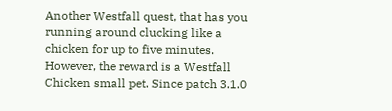Another Westfall quest, that has you running around clucking like a chicken for up to five minutes. However, the reward is a Westfall Chicken small pet. Since patch 3.1.0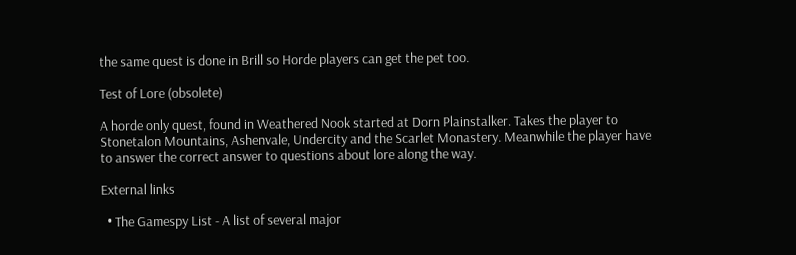the same quest is done in Brill so Horde players can get the pet too.

Test of Lore (obsolete)

A horde only quest, found in Weathered Nook started at Dorn Plainstalker. Takes the player to Stonetalon Mountains, Ashenvale, Undercity and the Scarlet Monastery. Meanwhile the player have to answer the correct answer to questions about lore along the way.

External links

  • The Gamespy List - A list of several major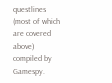questlines (most of which are covered above) compiled by Gamespy.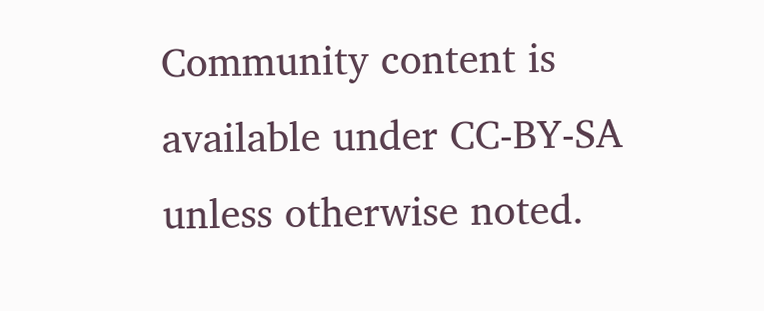Community content is available under CC-BY-SA unless otherwise noted.